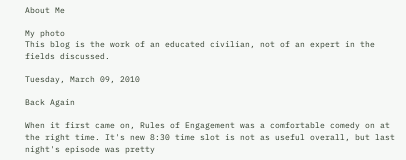About Me

My photo
This blog is the work of an educated civilian, not of an expert in the fields discussed.

Tuesday, March 09, 2010

Back Again

When it first came on, Rules of Engagement was a comfortable comedy on at the right time. It's new 8:30 time slot is not as useful overall, but last night's episode was pretty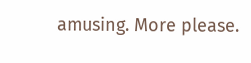amusing. More please.